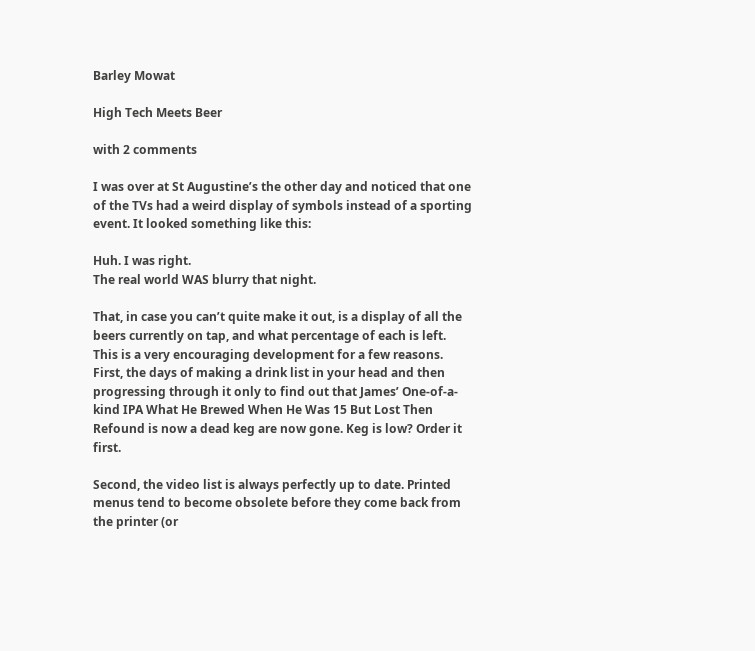Barley Mowat

High Tech Meets Beer

with 2 comments

I was over at St Augustine’s the other day and noticed that one of the TVs had a weird display of symbols instead of a sporting event. It looked something like this:

Huh. I was right.
The real world WAS blurry that night.

That, in case you can’t quite make it out, is a display of all the beers currently on tap, and what percentage of each is left. This is a very encouraging development for a few reasons. First, the days of making a drink list in your head and then progressing through it only to find out that James’ One-of-a-kind IPA What He Brewed When He Was 15 But Lost Then Refound is now a dead keg are now gone. Keg is low? Order it first.

Second, the video list is always perfectly up to date. Printed menus tend to become obsolete before they come back from the printer (or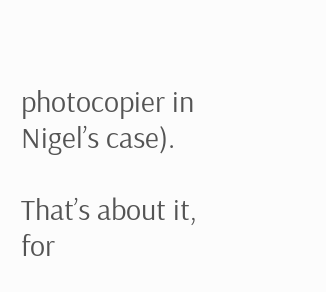photocopier in Nigel’s case).

That’s about it, for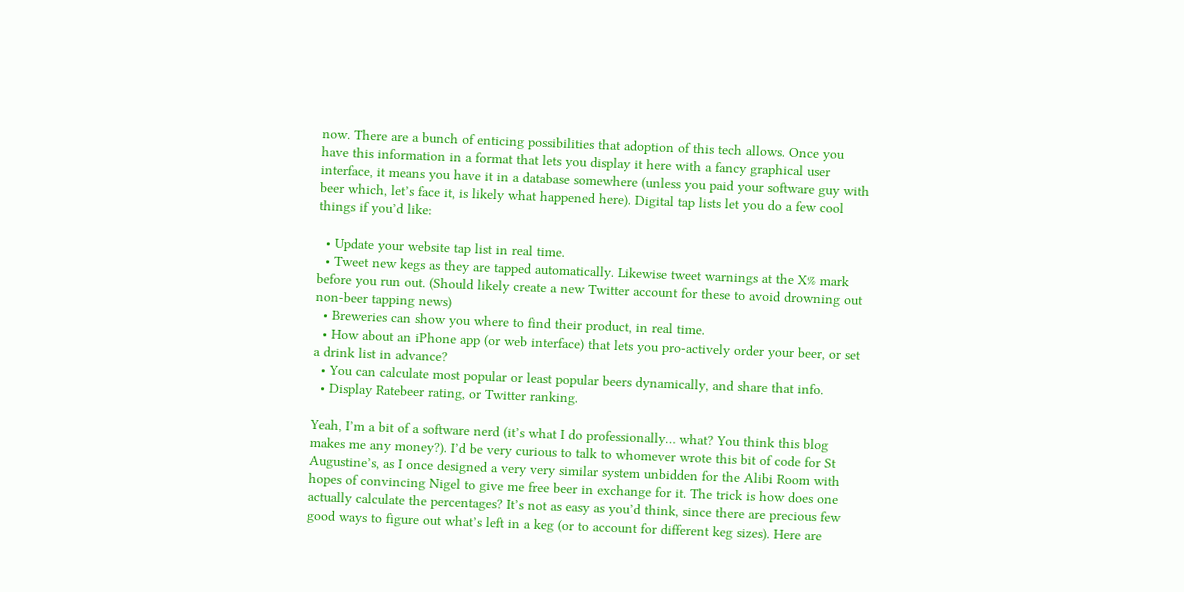now. There are a bunch of enticing possibilities that adoption of this tech allows. Once you have this information in a format that lets you display it here with a fancy graphical user interface, it means you have it in a database somewhere (unless you paid your software guy with beer which, let’s face it, is likely what happened here). Digital tap lists let you do a few cool things if you’d like:

  • Update your website tap list in real time.
  • Tweet new kegs as they are tapped automatically. Likewise tweet warnings at the X% mark before you run out. (Should likely create a new Twitter account for these to avoid drowning out non-beer tapping news)
  • Breweries can show you where to find their product, in real time.
  • How about an iPhone app (or web interface) that lets you pro-actively order your beer, or set a drink list in advance?
  • You can calculate most popular or least popular beers dynamically, and share that info.
  • Display Ratebeer rating, or Twitter ranking.

Yeah, I’m a bit of a software nerd (it’s what I do professionally… what? You think this blog makes me any money?). I’d be very curious to talk to whomever wrote this bit of code for St Augustine’s, as I once designed a very very similar system unbidden for the Alibi Room with hopes of convincing Nigel to give me free beer in exchange for it. The trick is how does one actually calculate the percentages? It’s not as easy as you’d think, since there are precious few good ways to figure out what’s left in a keg (or to account for different keg sizes). Here are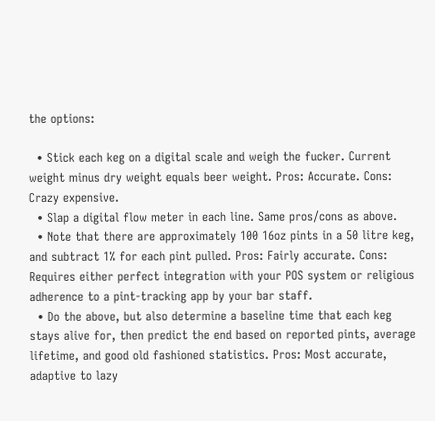the options:

  • Stick each keg on a digital scale and weigh the fucker. Current weight minus dry weight equals beer weight. Pros: Accurate. Cons: Crazy expensive.
  • Slap a digital flow meter in each line. Same pros/cons as above.
  • Note that there are approximately 100 16oz pints in a 50 litre keg, and subtract 1% for each pint pulled. Pros: Fairly accurate. Cons: Requires either perfect integration with your POS system or religious adherence to a pint-tracking app by your bar staff.
  • Do the above, but also determine a baseline time that each keg stays alive for, then predict the end based on reported pints, average lifetime, and good old fashioned statistics. Pros: Most accurate, adaptive to lazy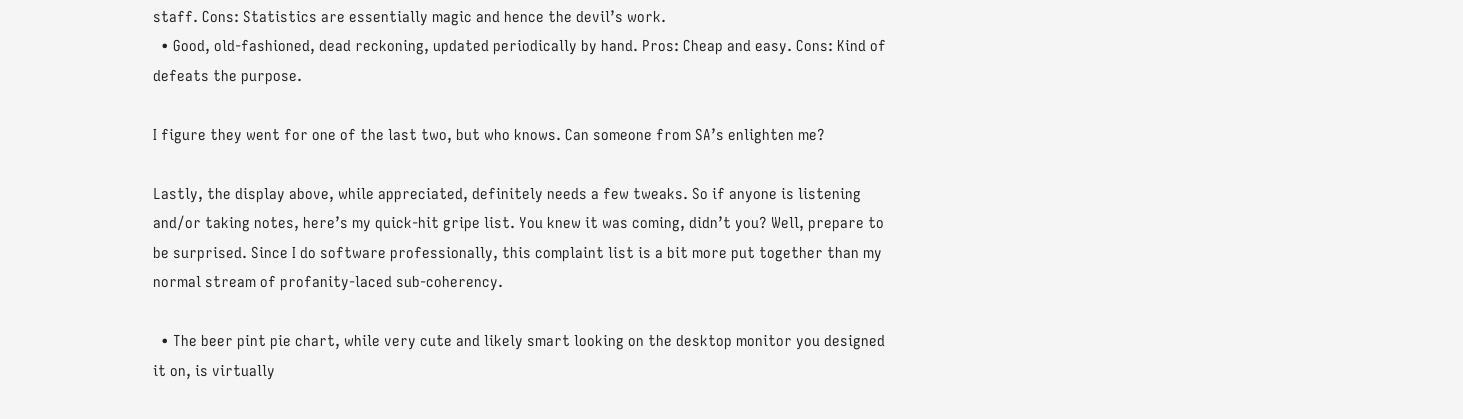staff. Cons: Statistics are essentially magic and hence the devil’s work.
  • Good, old-fashioned, dead reckoning, updated periodically by hand. Pros: Cheap and easy. Cons: Kind of defeats the purpose.

I figure they went for one of the last two, but who knows. Can someone from SA’s enlighten me?

Lastly, the display above, while appreciated, definitely needs a few tweaks. So if anyone is listening and/or taking notes, here’s my quick-hit gripe list. You knew it was coming, didn’t you? Well, prepare to be surprised. Since I do software professionally, this complaint list is a bit more put together than my normal stream of profanity-laced sub-coherency.

  • The beer pint pie chart, while very cute and likely smart looking on the desktop monitor you designed it on, is virtually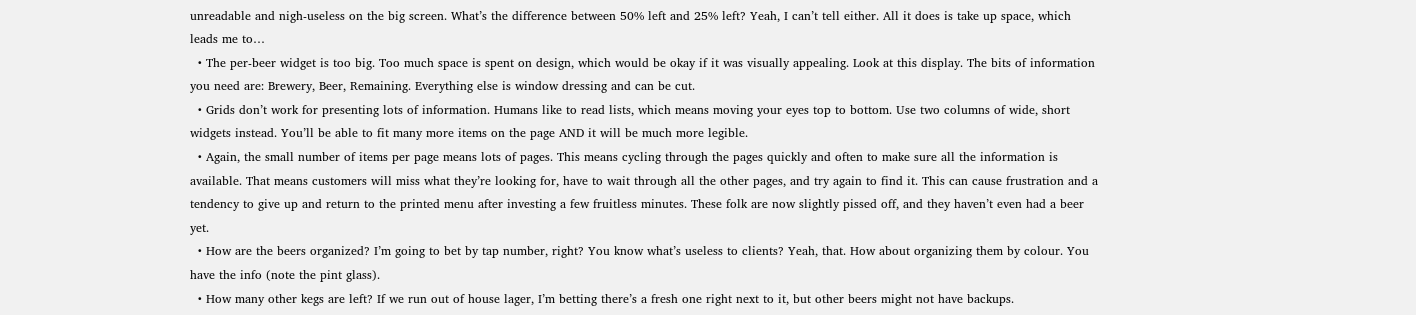unreadable and nigh-useless on the big screen. What’s the difference between 50% left and 25% left? Yeah, I can’t tell either. All it does is take up space, which leads me to…
  • The per-beer widget is too big. Too much space is spent on design, which would be okay if it was visually appealing. Look at this display. The bits of information you need are: Brewery, Beer, Remaining. Everything else is window dressing and can be cut.
  • Grids don’t work for presenting lots of information. Humans like to read lists, which means moving your eyes top to bottom. Use two columns of wide, short widgets instead. You’ll be able to fit many more items on the page AND it will be much more legible.
  • Again, the small number of items per page means lots of pages. This means cycling through the pages quickly and often to make sure all the information is available. That means customers will miss what they’re looking for, have to wait through all the other pages, and try again to find it. This can cause frustration and a tendency to give up and return to the printed menu after investing a few fruitless minutes. These folk are now slightly pissed off, and they haven’t even had a beer yet.
  • How are the beers organized? I’m going to bet by tap number, right? You know what’s useless to clients? Yeah, that. How about organizing them by colour. You have the info (note the pint glass).
  • How many other kegs are left? If we run out of house lager, I’m betting there’s a fresh one right next to it, but other beers might not have backups.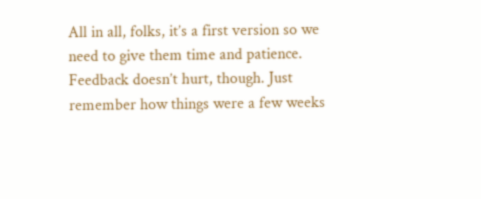All in all, folks, it’s a first version so we need to give them time and patience. Feedback doesn’t hurt, though. Just remember how things were a few weeks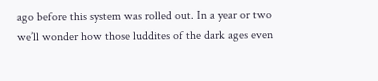ago before this system was rolled out. In a year or two we’ll wonder how those luddites of the dark ages even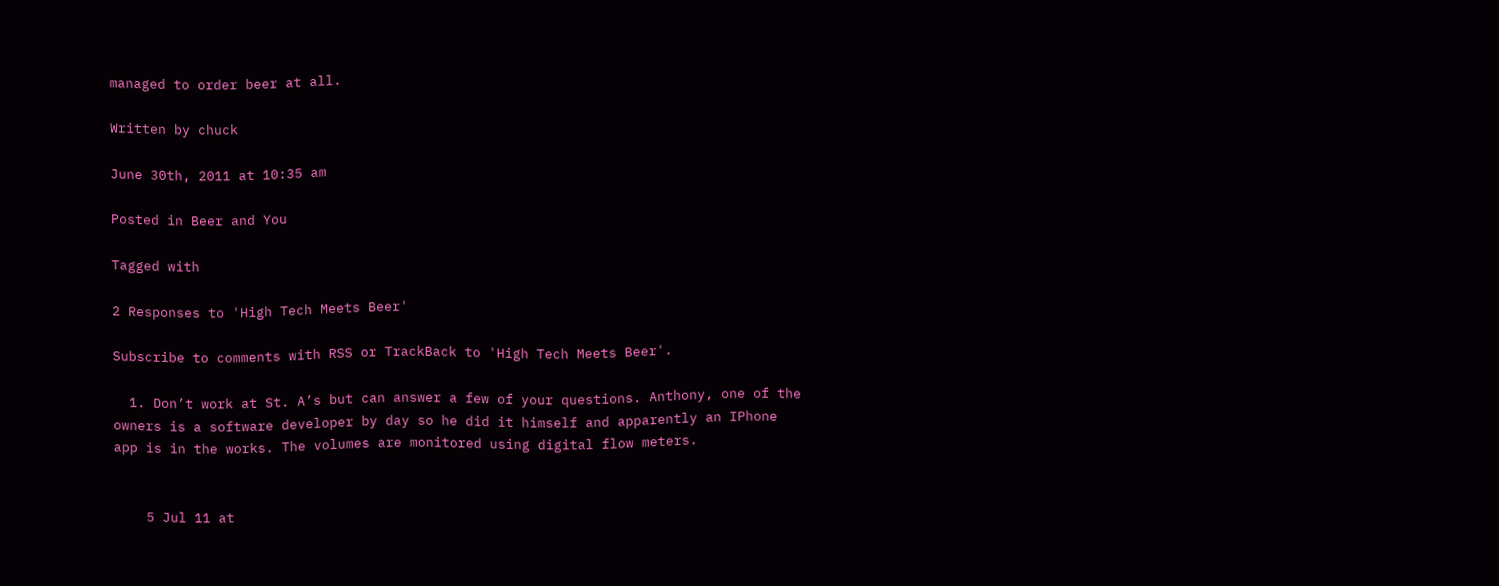managed to order beer at all.

Written by chuck

June 30th, 2011 at 10:35 am

Posted in Beer and You

Tagged with

2 Responses to 'High Tech Meets Beer'

Subscribe to comments with RSS or TrackBack to 'High Tech Meets Beer'.

  1. Don’t work at St. A’s but can answer a few of your questions. Anthony, one of the owners is a software developer by day so he did it himself and apparently an IPhone app is in the works. The volumes are monitored using digital flow meters.


    5 Jul 11 at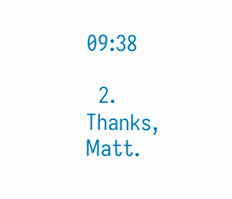09:38

  2. Thanks, Matt.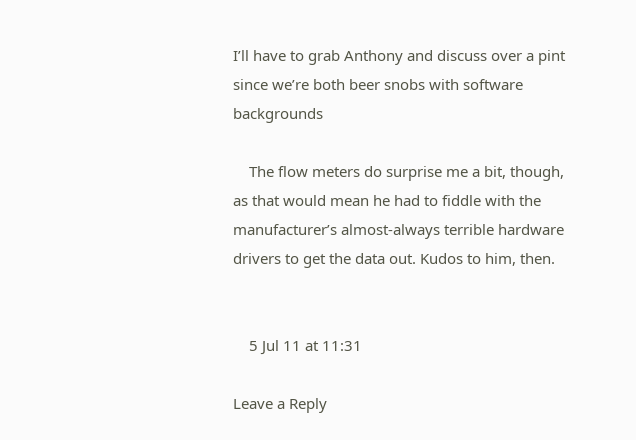I’ll have to grab Anthony and discuss over a pint since we’re both beer snobs with software backgrounds

    The flow meters do surprise me a bit, though, as that would mean he had to fiddle with the manufacturer’s almost-always terrible hardware drivers to get the data out. Kudos to him, then.


    5 Jul 11 at 11:31

Leave a Reply